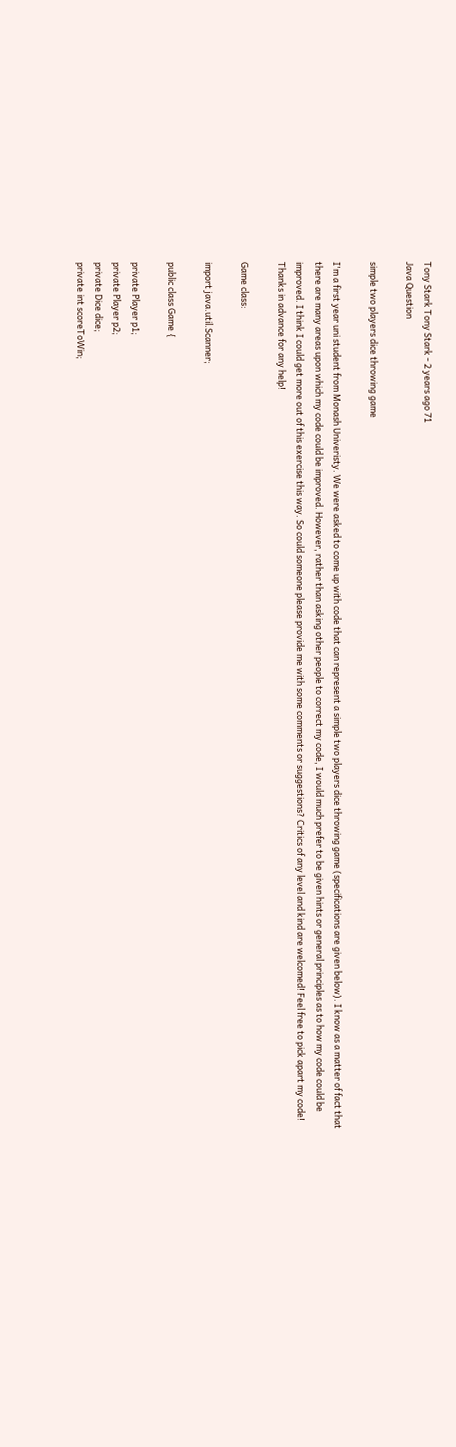Tony Stark Tony Stark - 2 years ago 71
Java Question

simple two players dice throwing game

I'm a first year uni student from Monash Univeristy. We were asked to come up with code that can represent a simple two players dice throwing game (specifications are given below). I know as a matter of fact that there are many areas upon which my code could be improved. However, rather than asking other people to correct my code, I would much prefer to be given hints or general principles as to how my code could be improved. I think I could get more out of this exercise this way. So could someone please provide me with some comments or suggestions? Critics of any level and kind are welcomed! Feel free to pick apart my code! Thanks in advance for any help!

Game class:

import java.util.Scanner;

public class Game {

private Player p1;
private Player p2;
private Dice dice;
private int scoreToWin;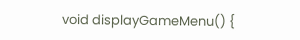void displayGameMenu() {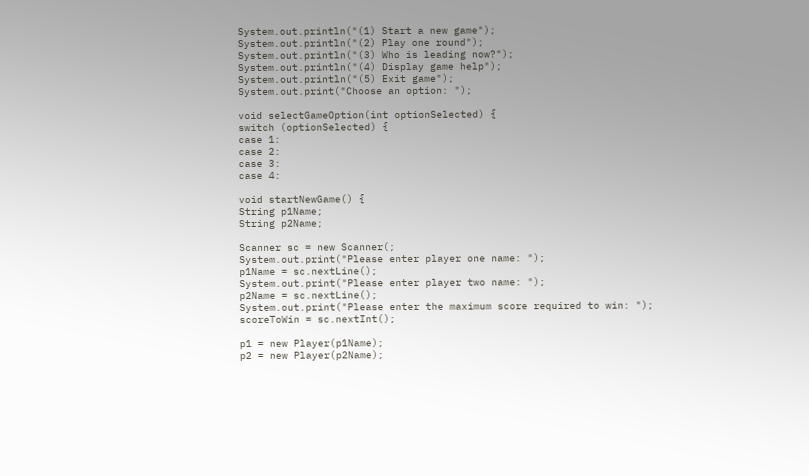System.out.println("(1) Start a new game");
System.out.println("(2) Play one round");
System.out.println("(3) Who is leading now?");
System.out.println("(4) Display game help");
System.out.println("(5) Exit game");
System.out.print("Choose an option: ");

void selectGameOption(int optionSelected) {
switch (optionSelected) {
case 1:
case 2:
case 3:
case 4:

void startNewGame() {
String p1Name;
String p2Name;

Scanner sc = new Scanner(;
System.out.print("Please enter player one name: ");
p1Name = sc.nextLine();
System.out.print("Please enter player two name: ");
p2Name = sc.nextLine();
System.out.print("Please enter the maximum score required to win: ");
scoreToWin = sc.nextInt();

p1 = new Player(p1Name);
p2 = new Player(p2Name);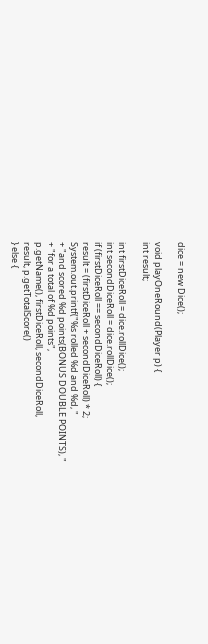dice = new Dice();

void playOneRound(Player p) {
int result;

int firstDiceRoll = dice.rollDice();
int secondDiceRoll = dice.rollDice();
if (firstDiceRoll == secondDiceRoll) {
result = (firstDiceRoll + secondDiceRoll) * 2;
System.out.printf("%s rolled %d and %d, "
+ "and scored %d points(BONUS DOUBLE POINTS), "
+ "for a total of %d points",
p.getName(), firstDiceRoll, secondDiceRoll,
result, p.getTotalScore()
} else {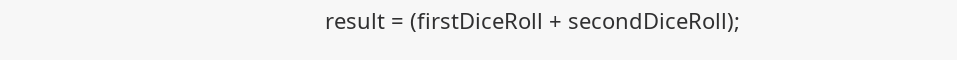result = (firstDiceRoll + secondDiceRoll);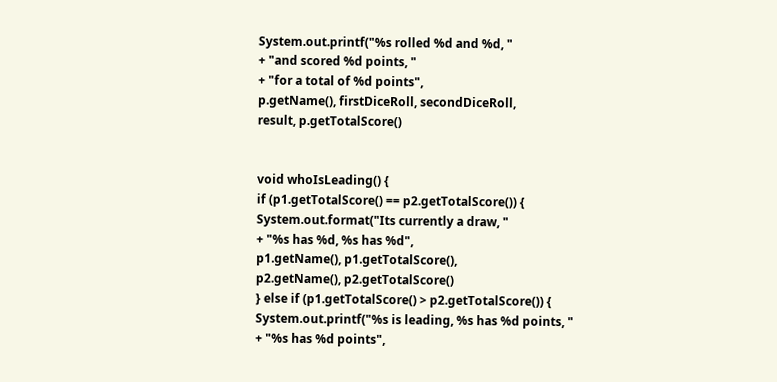System.out.printf("%s rolled %d and %d, "
+ "and scored %d points, "
+ "for a total of %d points",
p.getName(), firstDiceRoll, secondDiceRoll,
result, p.getTotalScore()


void whoIsLeading() {
if (p1.getTotalScore() == p2.getTotalScore()) {
System.out.format("Its currently a draw, "
+ "%s has %d, %s has %d",
p1.getName(), p1.getTotalScore(),
p2.getName(), p2.getTotalScore()
} else if (p1.getTotalScore() > p2.getTotalScore()) {
System.out.printf("%s is leading, %s has %d points, "
+ "%s has %d points",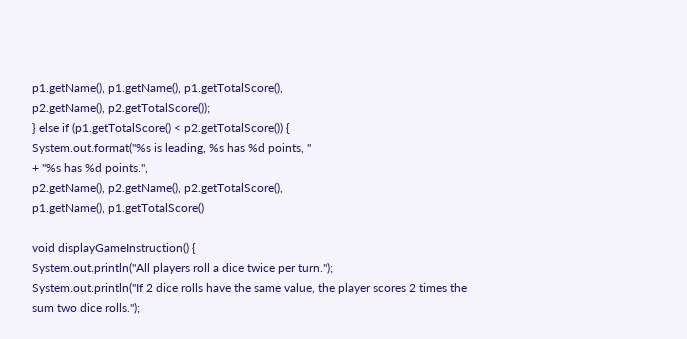p1.getName(), p1.getName(), p1.getTotalScore(),
p2.getName(), p2.getTotalScore());
} else if (p1.getTotalScore() < p2.getTotalScore()) {
System.out.format("%s is leading, %s has %d points, "
+ "%s has %d points.",
p2.getName(), p2.getName(), p2.getTotalScore(),
p1.getName(), p1.getTotalScore()

void displayGameInstruction() {
System.out.println("All players roll a dice twice per turn.");
System.out.println("If 2 dice rolls have the same value, the player scores 2 times the sum two dice rolls.");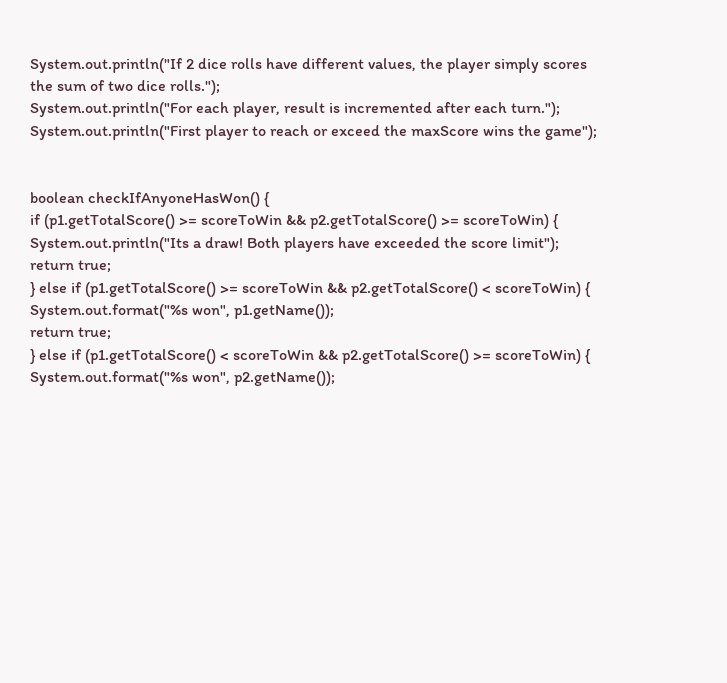System.out.println("If 2 dice rolls have different values, the player simply scores the sum of two dice rolls.");
System.out.println("For each player, result is incremented after each turn.");
System.out.println("First player to reach or exceed the maxScore wins the game");


boolean checkIfAnyoneHasWon() {
if (p1.getTotalScore() >= scoreToWin && p2.getTotalScore() >= scoreToWin) {
System.out.println("Its a draw! Both players have exceeded the score limit");
return true;
} else if (p1.getTotalScore() >= scoreToWin && p2.getTotalScore() < scoreToWin) {
System.out.format("%s won", p1.getName());
return true;
} else if (p1.getTotalScore() < scoreToWin && p2.getTotalScore() >= scoreToWin) {
System.out.format("%s won", p2.getName());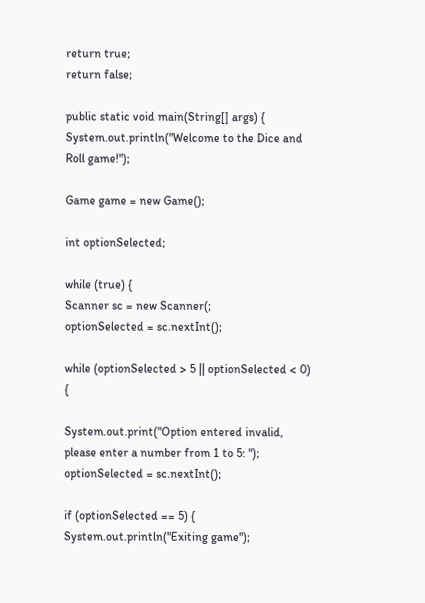return true;
return false;

public static void main(String[] args) {
System.out.println("Welcome to the Dice and Roll game!");

Game game = new Game();

int optionSelected;

while (true) {
Scanner sc = new Scanner(;
optionSelected = sc.nextInt();

while (optionSelected > 5 || optionSelected < 0) {

System.out.print("Option entered invalid, please enter a number from 1 to 5: ");
optionSelected = sc.nextInt();

if (optionSelected == 5) {
System.out.println("Exiting game");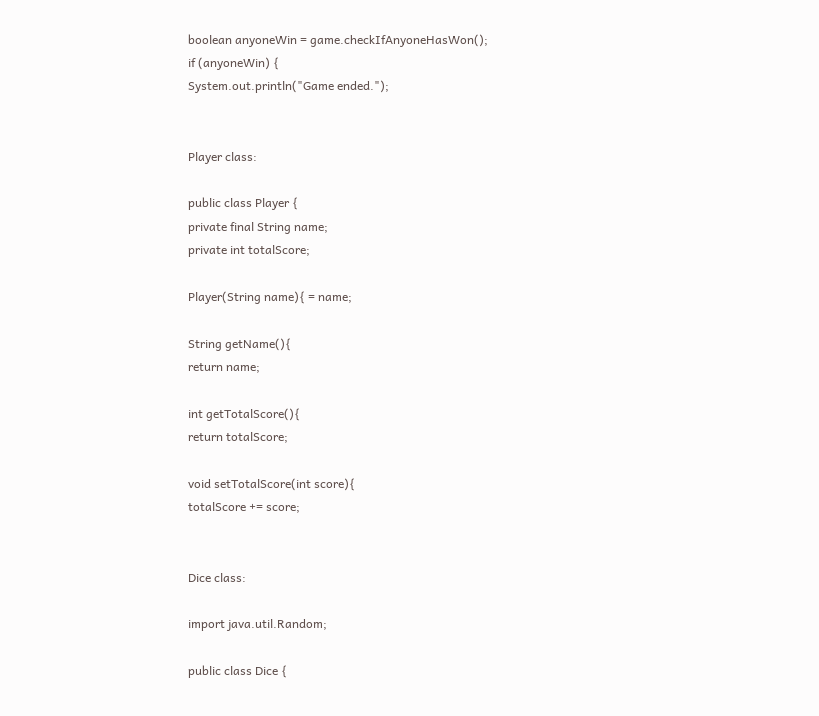boolean anyoneWin = game.checkIfAnyoneHasWon();
if (anyoneWin) {
System.out.println("Game ended.");


Player class:

public class Player {
private final String name;
private int totalScore;

Player(String name){ = name;

String getName(){
return name;

int getTotalScore(){
return totalScore;

void setTotalScore(int score){
totalScore += score;


Dice class:

import java.util.Random;

public class Dice {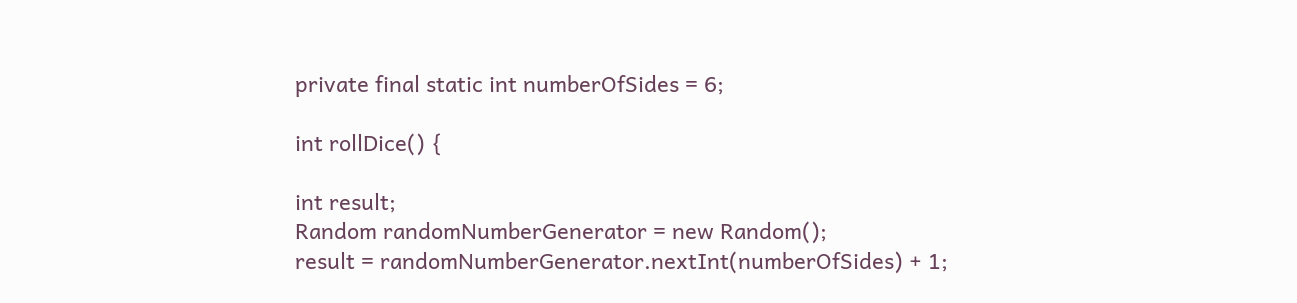private final static int numberOfSides = 6;

int rollDice() {

int result;
Random randomNumberGenerator = new Random();
result = randomNumberGenerator.nextInt(numberOfSides) + 1;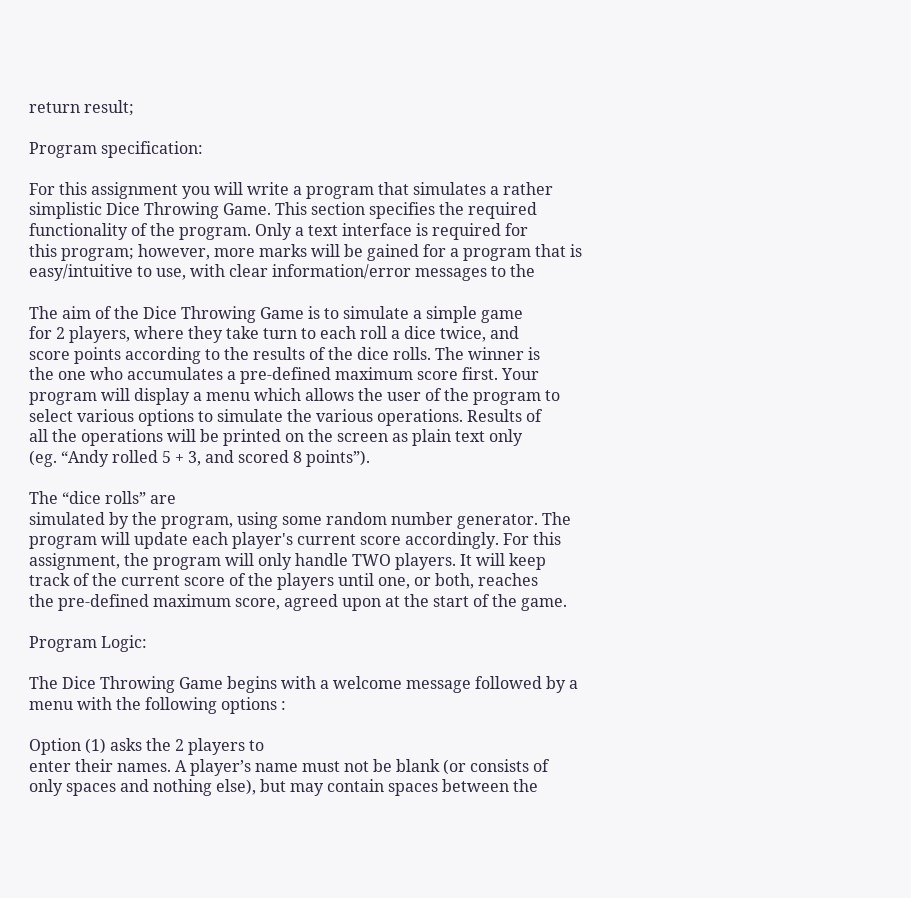return result;

Program specification:

For this assignment you will write a program that simulates a rather
simplistic Dice Throwing Game. This section specifies the required
functionality of the program. Only a text interface is required for
this program; however, more marks will be gained for a program that is
easy/intuitive to use, with clear information/error messages to the

The aim of the Dice Throwing Game is to simulate a simple game
for 2 players, where they take turn to each roll a dice twice, and
score points according to the results of the dice rolls. The winner is
the one who accumulates a pre-defined maximum score first. Your
program will display a menu which allows the user of the program to
select various options to simulate the various operations. Results of
all the operations will be printed on the screen as plain text only
(eg. “Andy rolled 5 + 3, and scored 8 points”).

The “dice rolls” are
simulated by the program, using some random number generator. The
program will update each player's current score accordingly. For this
assignment, the program will only handle TWO players. It will keep
track of the current score of the players until one, or both, reaches
the pre-defined maximum score, agreed upon at the start of the game.

Program Logic:

The Dice Throwing Game begins with a welcome message followed by a
menu with the following options :

Option (1) asks the 2 players to
enter their names. A player’s name must not be blank (or consists of
only spaces and nothing else), but may contain spaces between the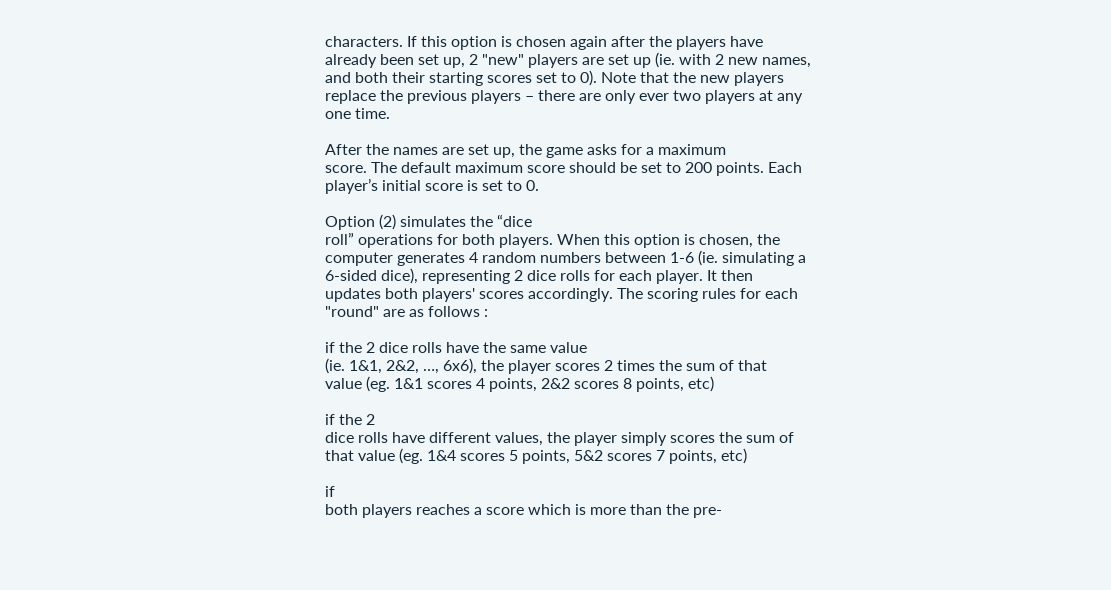characters. If this option is chosen again after the players have
already been set up, 2 "new" players are set up (ie. with 2 new names,
and both their starting scores set to 0). Note that the new players
replace the previous players – there are only ever two players at any
one time.

After the names are set up, the game asks for a maximum
score. The default maximum score should be set to 200 points. Each
player’s initial score is set to 0.

Option (2) simulates the “dice
roll” operations for both players. When this option is chosen, the
computer generates 4 random numbers between 1-6 (ie. simulating a
6-sided dice), representing 2 dice rolls for each player. It then
updates both players' scores accordingly. The scoring rules for each
"round" are as follows :

if the 2 dice rolls have the same value
(ie. 1&1, 2&2, …, 6x6), the player scores 2 times the sum of that
value (eg. 1&1 scores 4 points, 2&2 scores 8 points, etc)

if the 2
dice rolls have different values, the player simply scores the sum of
that value (eg. 1&4 scores 5 points, 5&2 scores 7 points, etc)

if
both players reaches a score which is more than the pre-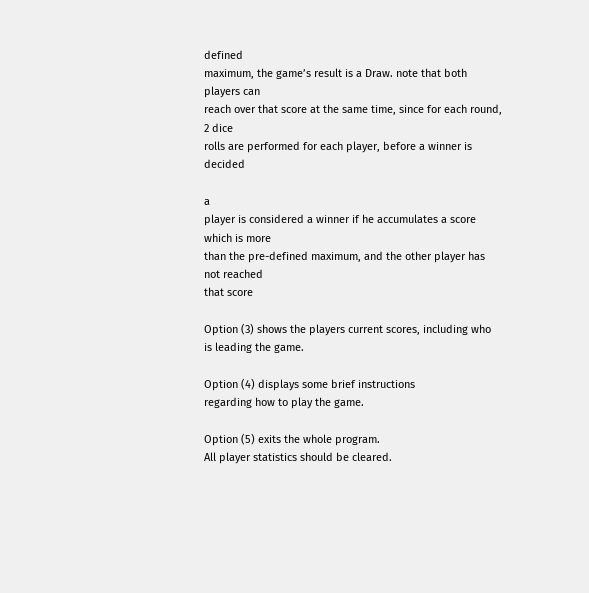defined
maximum, the game’s result is a Draw. note that both players can
reach over that score at the same time, since for each round, 2 dice
rolls are performed for each player, before a winner is decided

a
player is considered a winner if he accumulates a score which is more
than the pre-defined maximum, and the other player has not reached
that score

Option (3) shows the players current scores, including who
is leading the game.

Option (4) displays some brief instructions
regarding how to play the game.

Option (5) exits the whole program.
All player statistics should be cleared.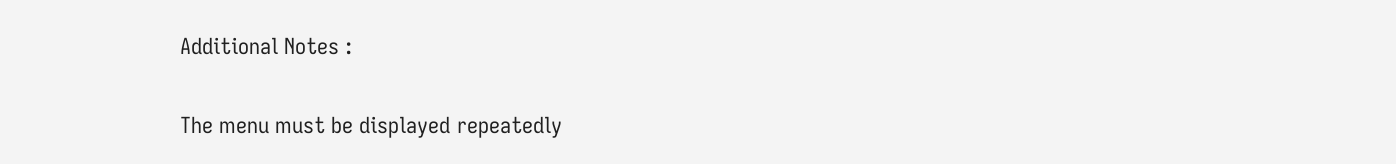Additional Notes :

The menu must be displayed repeatedly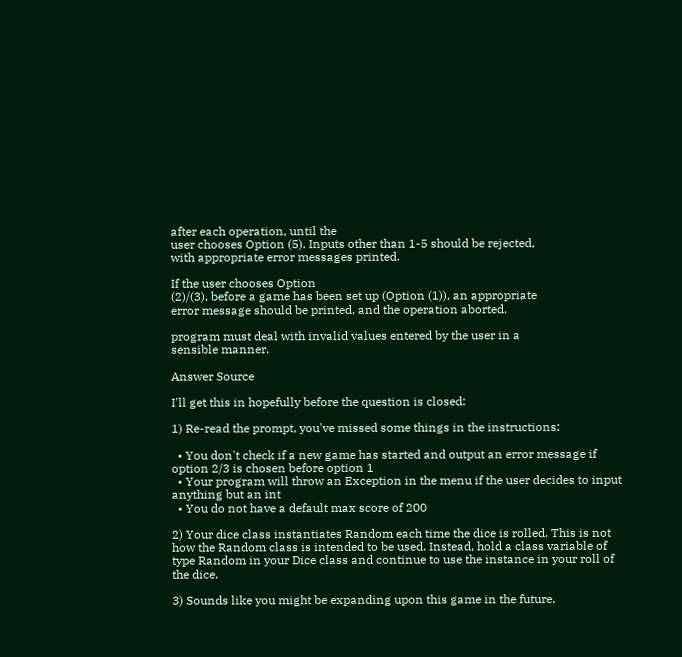after each operation, until the
user chooses Option (5). Inputs other than 1-5 should be rejected,
with appropriate error messages printed.

If the user chooses Option
(2)/(3), before a game has been set up (Option (1)), an appropriate
error message should be printed, and the operation aborted.

program must deal with invalid values entered by the user in a
sensible manner.

Answer Source

I'll get this in hopefully before the question is closed:

1) Re-read the prompt, you've missed some things in the instructions:

  • You don't check if a new game has started and output an error message if option 2/3 is chosen before option 1
  • Your program will throw an Exception in the menu if the user decides to input anything but an int
  • You do not have a default max score of 200

2) Your dice class instantiates Random each time the dice is rolled. This is not how the Random class is intended to be used. Instead, hold a class variable of type Random in your Dice class and continue to use the instance in your roll of the dice.

3) Sounds like you might be expanding upon this game in the future.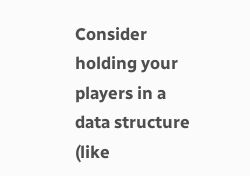Consider holding your players in a data structure (like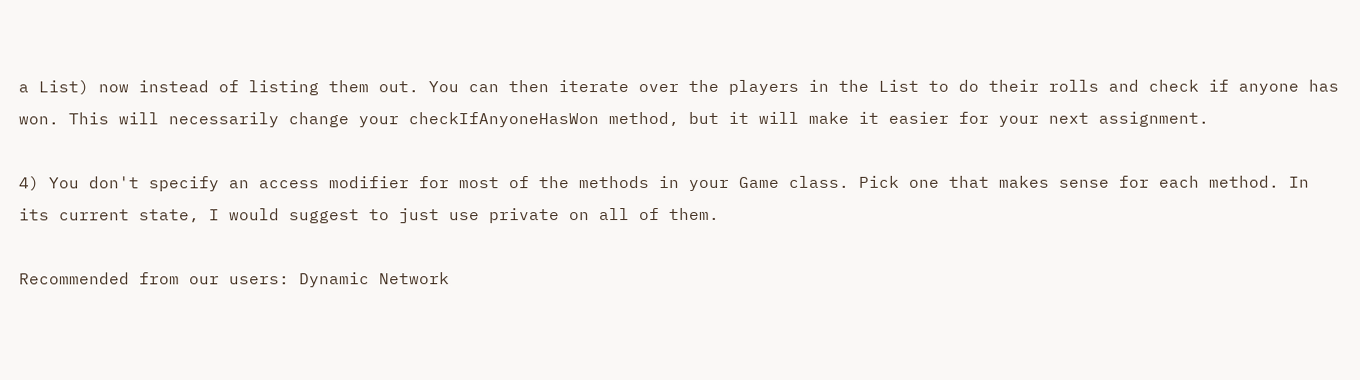a List) now instead of listing them out. You can then iterate over the players in the List to do their rolls and check if anyone has won. This will necessarily change your checkIfAnyoneHasWon method, but it will make it easier for your next assignment.

4) You don't specify an access modifier for most of the methods in your Game class. Pick one that makes sense for each method. In its current state, I would suggest to just use private on all of them.

Recommended from our users: Dynamic Network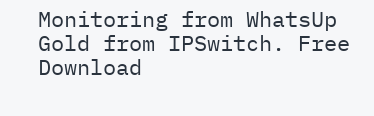Monitoring from WhatsUp Gold from IPSwitch. Free Download